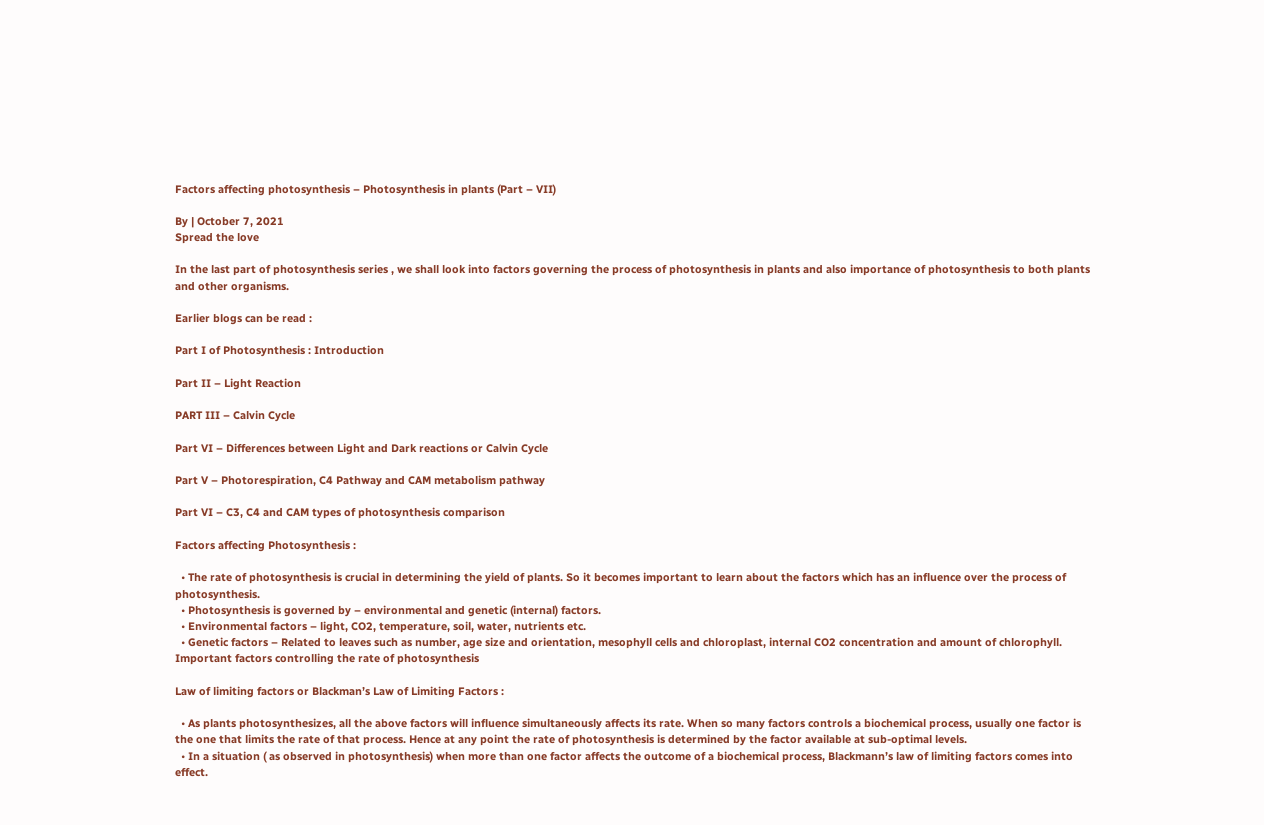Factors affecting photosynthesis – Photosynthesis in plants (Part – VII)

By | October 7, 2021
Spread the love

In the last part of photosynthesis series , we shall look into factors governing the process of photosynthesis in plants and also importance of photosynthesis to both plants and other organisms.

Earlier blogs can be read :

Part I of Photosynthesis : Introduction

Part II – Light Reaction

PART III – Calvin Cycle

Part VI – Differences between Light and Dark reactions or Calvin Cycle

Part V – Photorespiration, C4 Pathway and CAM metabolism pathway

Part VI – C3, C4 and CAM types of photosynthesis comparison

Factors affecting Photosynthesis :

  • The rate of photosynthesis is crucial in determining the yield of plants. So it becomes important to learn about the factors which has an influence over the process of photosynthesis.
  • Photosynthesis is governed by – environmental and genetic (internal) factors.
  • Environmental factors – light, CO2, temperature, soil, water, nutrients etc.
  • Genetic factors – Related to leaves such as number, age size and orientation, mesophyll cells and chloroplast, internal CO2 concentration and amount of chlorophyll.
Important factors controlling the rate of photosynthesis

Law of limiting factors or Blackman’s Law of Limiting Factors :

  • As plants photosynthesizes, all the above factors will influence simultaneously affects its rate. When so many factors controls a biochemical process, usually one factor is the one that limits the rate of that process. Hence at any point the rate of photosynthesis is determined by the factor available at sub-optimal levels.
  • In a situation ( as observed in photosynthesis) when more than one factor affects the outcome of a biochemical process, Blackmann’s law of limiting factors comes into effect.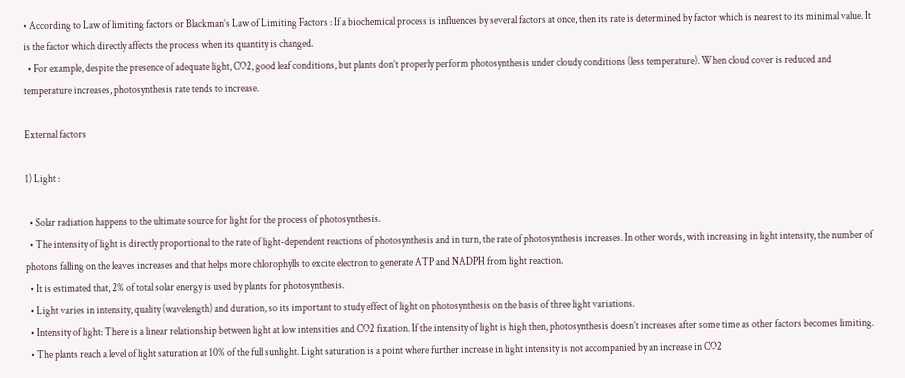• According to Law of limiting factors or Blackman’s Law of Limiting Factors : If a biochemical process is influences by several factors at once, then its rate is determined by factor which is nearest to its minimal value. It is the factor which directly affects the process when its quantity is changed.
  • For example, despite the presence of adequate light, CO2, good leaf conditions, but plants don’t properly perform photosynthesis under cloudy conditions (less temperature). When cloud cover is reduced and temperature increases, photosynthesis rate tends to increase.

External factors

1) Light :

  • Solar radiation happens to the ultimate source for light for the process of photosynthesis.
  • The intensity of light is directly proportional to the rate of light-dependent reactions of photosynthesis and in turn, the rate of photosynthesis increases. In other words, with increasing in light intensity, the number of photons falling on the leaves increases and that helps more chlorophylls to excite electron to generate ATP and NADPH from light reaction.
  • It is estimated that, 2% of total solar energy is used by plants for photosynthesis.
  • Light varies in intensity, quality (wavelength) and duration, so its important to study effect of light on photosynthesis on the basis of three light variations.
  • Intensity of light: There is a linear relationship between light at low intensities and CO2 fixation. If the intensity of light is high then, photosynthesis doesn’t increases after some time as other factors becomes limiting.
  • The plants reach a level of light saturation at 10% of the full sunlight. Light saturation is a point where further increase in light intensity is not accompanied by an increase in CO2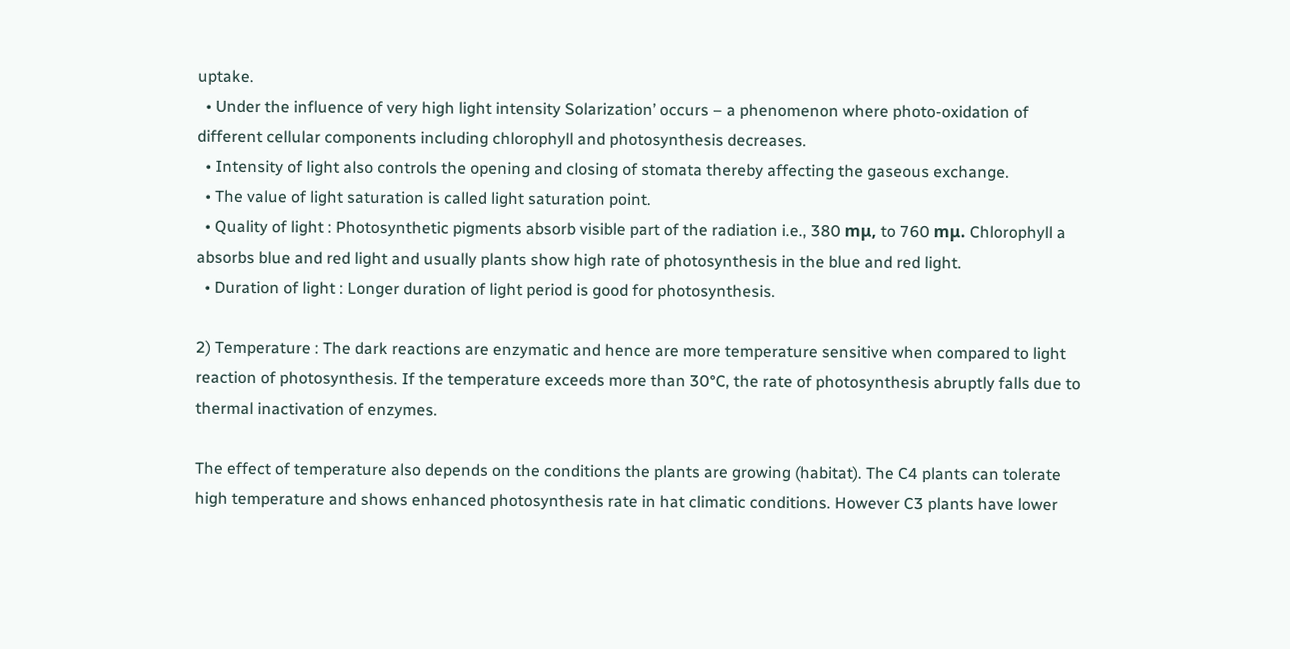uptake.
  • Under the influence of very high light intensity Solarization’ occurs – a phenomenon where photo-oxidation of different cellular components including chlorophyll and photosynthesis decreases.
  • Intensity of light also controls the opening and closing of stomata thereby affecting the gaseous exchange.
  • The value of light saturation is called light saturation point.
  • Quality of light : Photosynthetic pigments absorb visible part of the radiation i.e., 380 mμ, to 760 mμ. Chlorophyll a absorbs blue and red light and usually plants show high rate of photosynthesis in the blue and red light.
  • Duration of light : Longer duration of light period is good for photosynthesis.

2) Temperature : The dark reactions are enzymatic and hence are more temperature sensitive when compared to light reaction of photosynthesis. If the temperature exceeds more than 30°C, the rate of photosynthesis abruptly falls due to thermal inactivation of enzymes.

The effect of temperature also depends on the conditions the plants are growing (habitat). The C4 plants can tolerate high temperature and shows enhanced photosynthesis rate in hat climatic conditions. However C3 plants have lower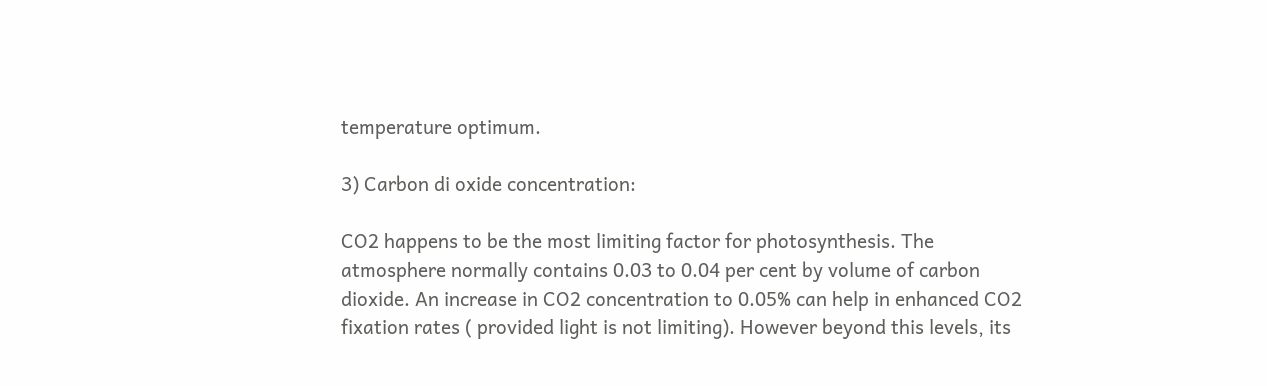temperature optimum.

3) Carbon di oxide concentration:

CO2 happens to be the most limiting factor for photosynthesis. The atmosphere normally contains 0.03 to 0.04 per cent by volume of carbon dioxide. An increase in CO2 concentration to 0.05% can help in enhanced CO2 fixation rates ( provided light is not limiting). However beyond this levels, its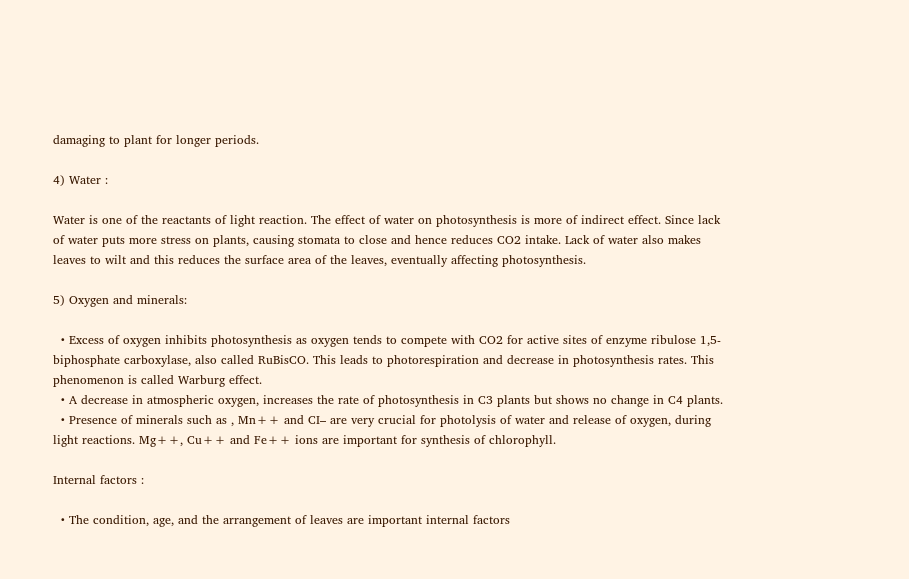damaging to plant for longer periods.

4) Water :

Water is one of the reactants of light reaction. The effect of water on photosynthesis is more of indirect effect. Since lack of water puts more stress on plants, causing stomata to close and hence reduces CO2 intake. Lack of water also makes leaves to wilt and this reduces the surface area of the leaves, eventually affecting photosynthesis.

5) Oxygen and minerals:

  • Excess of oxygen inhibits photosynthesis as oxygen tends to compete with CO2 for active sites of enzyme ribulose 1,5-biphosphate carboxylase, also called RuBisCO. This leads to photorespiration and decrease in photosynthesis rates. This phenomenon is called Warburg effect.
  • A decrease in atmospheric oxygen, increases the rate of photosynthesis in C3 plants but shows no change in C4 plants.
  • Presence of minerals such as , Mn++ and CI– are very crucial for photolysis of water and release of oxygen, during light reactions. Mg++, Cu++ and Fe++ ions are important for synthesis of chlorophyll.

Internal factors :

  • The condition, age, and the arrangement of leaves are important internal factors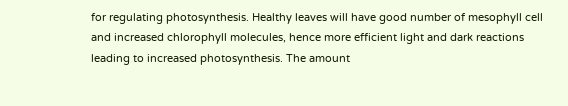for regulating photosynthesis. Healthy leaves will have good number of mesophyll cell and increased chlorophyll molecules, hence more efficient light and dark reactions leading to increased photosynthesis. The amount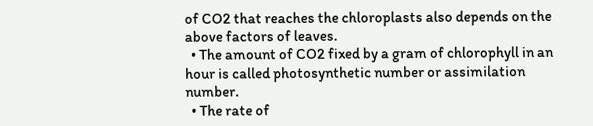of CO2 that reaches the chloroplasts also depends on the above factors of leaves.
  • The amount of CO2 fixed by a gram of chlorophyll in an hour is called photosynthetic number or assimilation number.
  • The rate of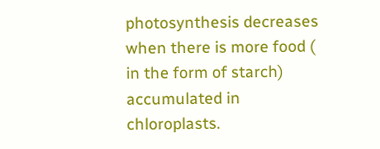photosynthesis decreases when there is more food ( in the form of starch) accumulated in chloroplasts.